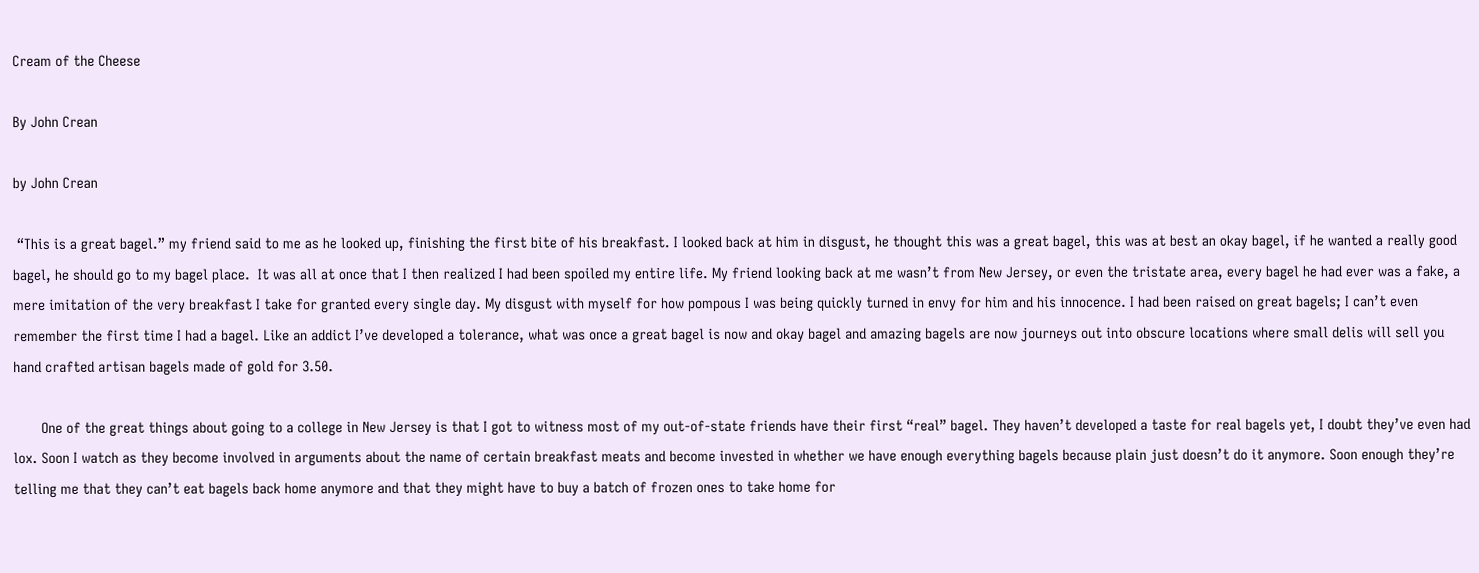Cream of the Cheese

By John Crean

by John Crean

 “This is a great bagel.” my friend said to me as he looked up, finishing the first bite of his breakfast. I looked back at him in disgust, he thought this was a great bagel, this was at best an okay bagel, if he wanted a really good bagel, he should go to my bagel place.  It was all at once that I then realized I had been spoiled my entire life. My friend looking back at me wasn’t from New Jersey, or even the tristate area, every bagel he had ever was a fake, a mere imitation of the very breakfast I take for granted every single day. My disgust with myself for how pompous I was being quickly turned in envy for him and his innocence. I had been raised on great bagels; I can’t even remember the first time I had a bagel. Like an addict I’ve developed a tolerance, what was once a great bagel is now and okay bagel and amazing bagels are now journeys out into obscure locations where small delis will sell you hand crafted artisan bagels made of gold for 3.50.

       One of the great things about going to a college in New Jersey is that I got to witness most of my out-of-state friends have their first “real” bagel. They haven’t developed a taste for real bagels yet, I doubt they’ve even had lox. Soon I watch as they become involved in arguments about the name of certain breakfast meats and become invested in whether we have enough everything bagels because plain just doesn’t do it anymore. Soon enough they’re telling me that they can’t eat bagels back home anymore and that they might have to buy a batch of frozen ones to take home for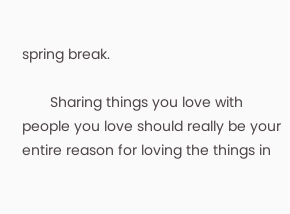spring break.

       Sharing things you love with people you love should really be your entire reason for loving the things in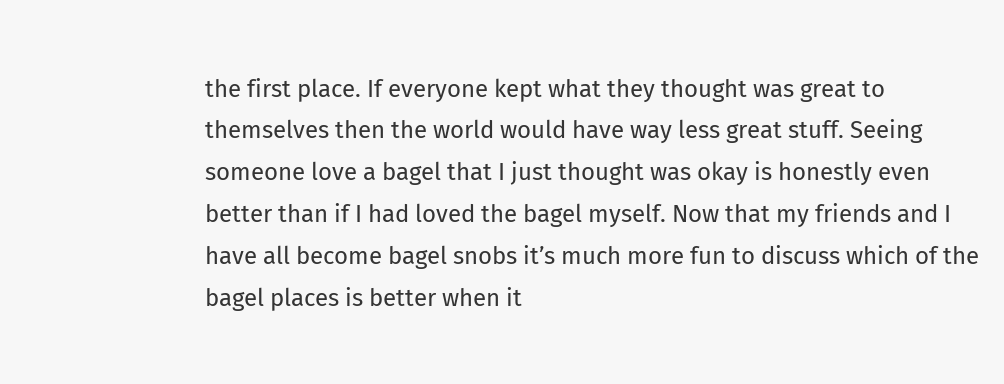the first place. If everyone kept what they thought was great to themselves then the world would have way less great stuff. Seeing someone love a bagel that I just thought was okay is honestly even better than if I had loved the bagel myself. Now that my friends and I have all become bagel snobs it’s much more fun to discuss which of the bagel places is better when it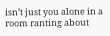isn’t just you alone in a room ranting about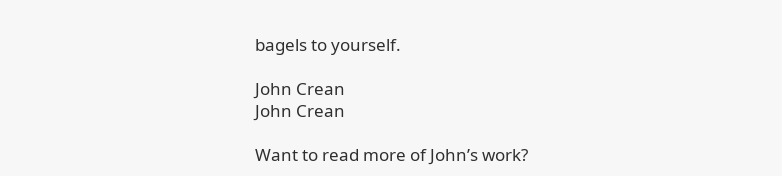bagels to yourself.

John Crean
John Crean

Want to read more of John’s work?